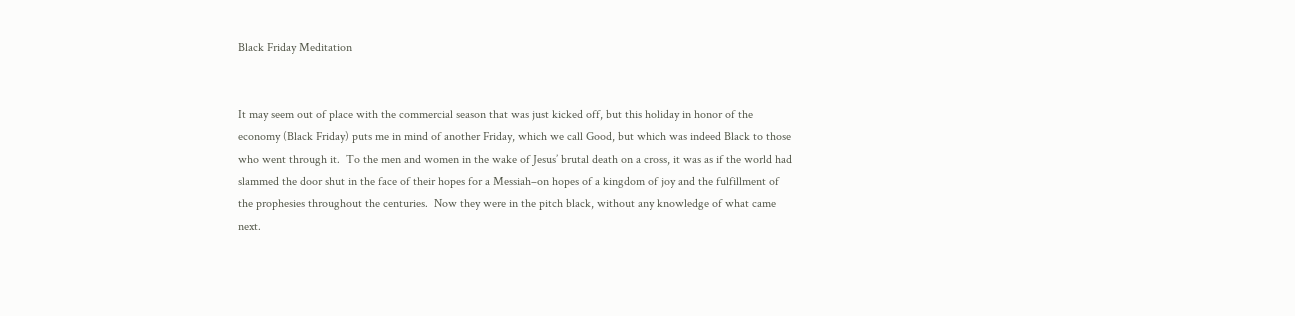Black Friday Meditation


It may seem out of place with the commercial season that was just kicked off, but this holiday in honor of the economy (Black Friday) puts me in mind of another Friday, which we call Good, but which was indeed Black to those who went through it.  To the men and women in the wake of Jesus’ brutal death on a cross, it was as if the world had slammed the door shut in the face of their hopes for a Messiah–on hopes of a kingdom of joy and the fulfillment of the prophesies throughout the centuries.  Now they were in the pitch black, without any knowledge of what came next.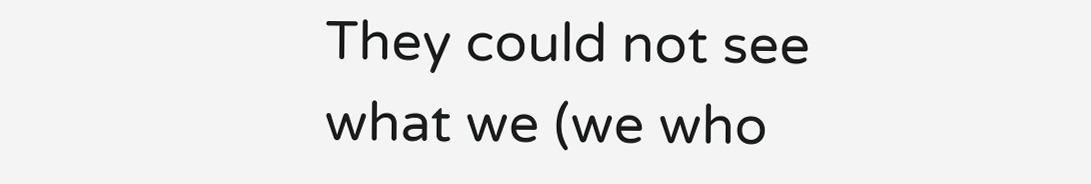They could not see what we (we who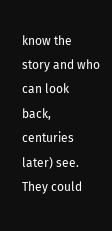know the story and who can look back, centuries later) see.  They could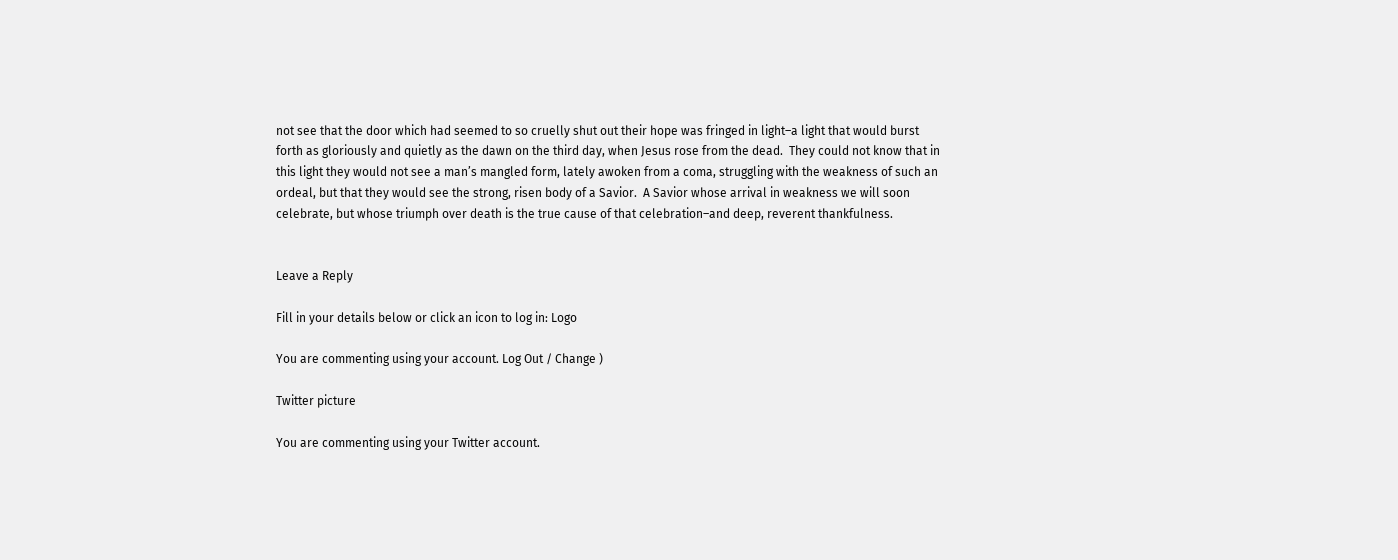not see that the door which had seemed to so cruelly shut out their hope was fringed in light–a light that would burst forth as gloriously and quietly as the dawn on the third day, when Jesus rose from the dead.  They could not know that in this light they would not see a man’s mangled form, lately awoken from a coma, struggling with the weakness of such an ordeal, but that they would see the strong, risen body of a Savior.  A Savior whose arrival in weakness we will soon celebrate, but whose triumph over death is the true cause of that celebration–and deep, reverent thankfulness.


Leave a Reply

Fill in your details below or click an icon to log in: Logo

You are commenting using your account. Log Out / Change )

Twitter picture

You are commenting using your Twitter account.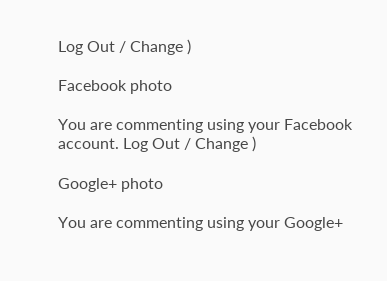Log Out / Change )

Facebook photo

You are commenting using your Facebook account. Log Out / Change )

Google+ photo

You are commenting using your Google+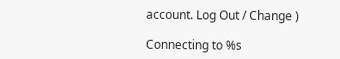account. Log Out / Change )

Connecting to %s